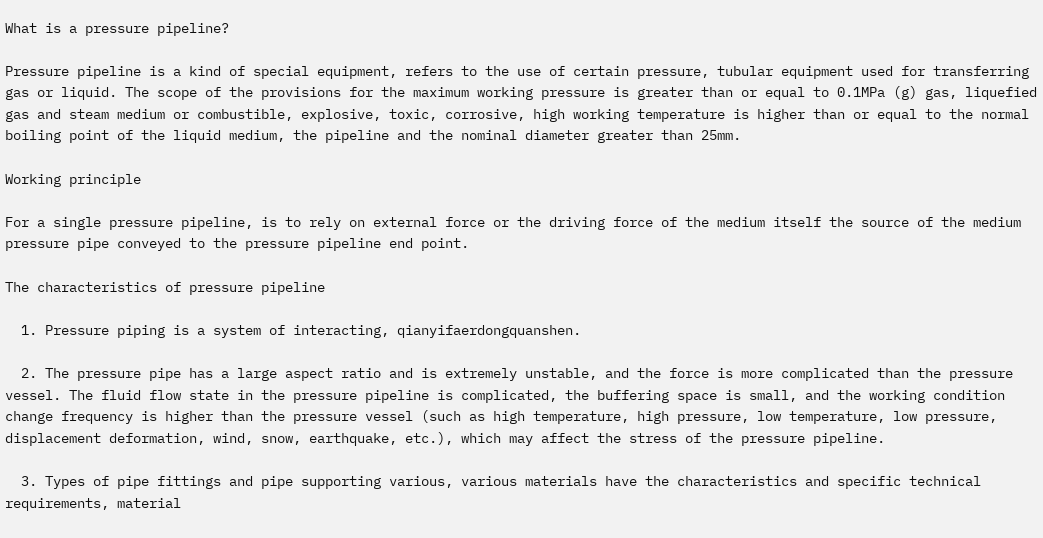What is a pressure pipeline?

Pressure pipeline is a kind of special equipment, refers to the use of certain pressure, tubular equipment used for transferring gas or liquid. The scope of the provisions for the maximum working pressure is greater than or equal to 0.1MPa (g) gas, liquefied gas and steam medium or combustible, explosive, toxic, corrosive, high working temperature is higher than or equal to the normal boiling point of the liquid medium, the pipeline and the nominal diameter greater than 25mm.

Working principle

For a single pressure pipeline, is to rely on external force or the driving force of the medium itself the source of the medium pressure pipe conveyed to the pressure pipeline end point.

The characteristics of pressure pipeline

  1. Pressure piping is a system of interacting, qianyifaerdongquanshen.

  2. The pressure pipe has a large aspect ratio and is extremely unstable, and the force is more complicated than the pressure vessel. The fluid flow state in the pressure pipeline is complicated, the buffering space is small, and the working condition change frequency is higher than the pressure vessel (such as high temperature, high pressure, low temperature, low pressure, displacement deformation, wind, snow, earthquake, etc.), which may affect the stress of the pressure pipeline.

  3. Types of pipe fittings and pipe supporting various, various materials have the characteristics and specific technical requirements, material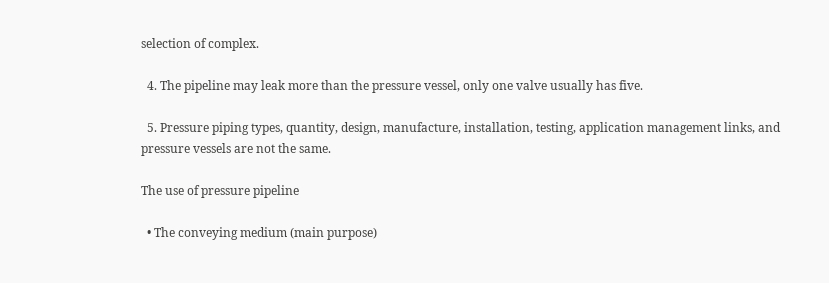selection of complex.

  4. The pipeline may leak more than the pressure vessel, only one valve usually has five.

  5. Pressure piping types, quantity, design, manufacture, installation, testing, application management links, and pressure vessels are not the same.

The use of pressure pipeline

  • The conveying medium (main purpose)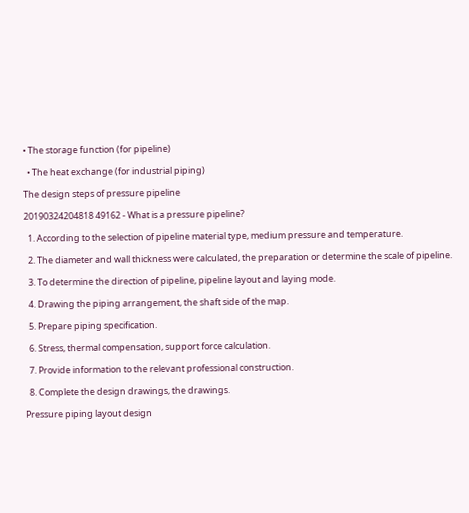• The storage function (for pipeline)

  • The heat exchange (for industrial piping)

The design steps of pressure pipeline

20190324204818 49162 - What is a pressure pipeline?

  1. According to the selection of pipeline material type, medium pressure and temperature.

  2. The diameter and wall thickness were calculated, the preparation or determine the scale of pipeline.

  3. To determine the direction of pipeline, pipeline layout and laying mode.

  4. Drawing the piping arrangement, the shaft side of the map.

  5. Prepare piping specification.

  6. Stress, thermal compensation, support force calculation.

  7. Provide information to the relevant professional construction.

  8. Complete the design drawings, the drawings.

Pressure piping layout design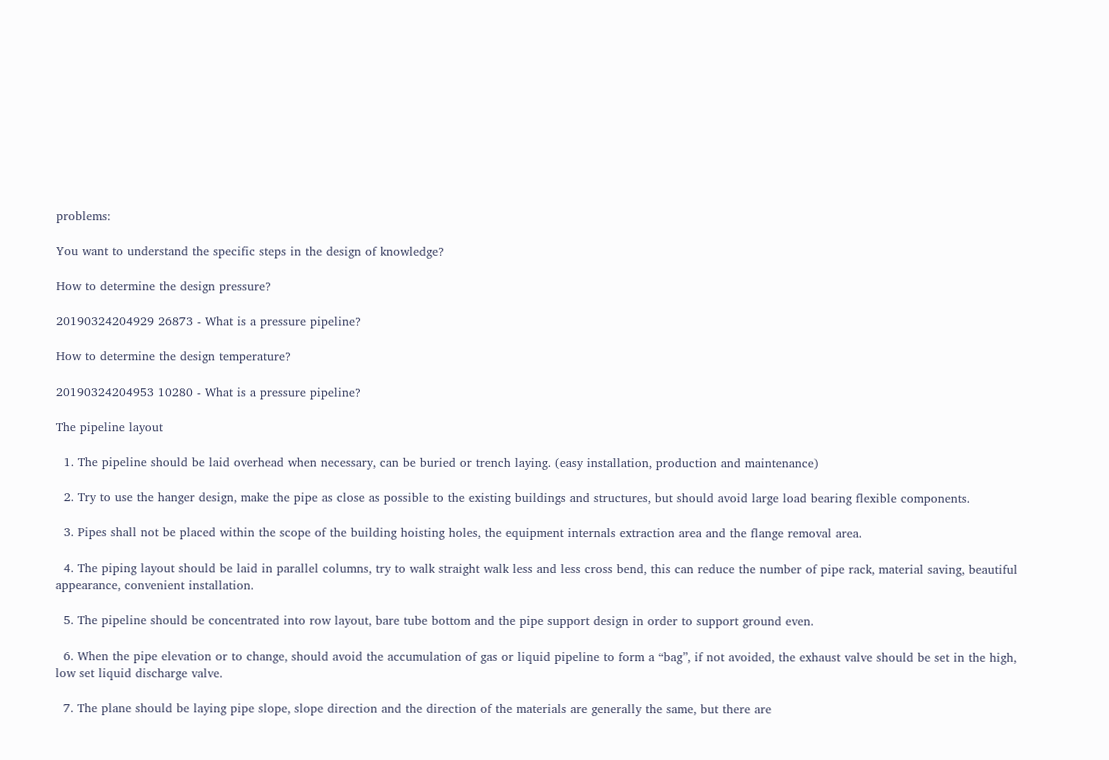problems:

You want to understand the specific steps in the design of knowledge?

How to determine the design pressure?

20190324204929 26873 - What is a pressure pipeline?

How to determine the design temperature?

20190324204953 10280 - What is a pressure pipeline?

The pipeline layout

  1. The pipeline should be laid overhead when necessary, can be buried or trench laying. (easy installation, production and maintenance)

  2. Try to use the hanger design, make the pipe as close as possible to the existing buildings and structures, but should avoid large load bearing flexible components.

  3. Pipes shall not be placed within the scope of the building hoisting holes, the equipment internals extraction area and the flange removal area.

  4. The piping layout should be laid in parallel columns, try to walk straight walk less and less cross bend, this can reduce the number of pipe rack, material saving, beautiful appearance, convenient installation.

  5. The pipeline should be concentrated into row layout, bare tube bottom and the pipe support design in order to support ground even.

  6. When the pipe elevation or to change, should avoid the accumulation of gas or liquid pipeline to form a “bag”, if not avoided, the exhaust valve should be set in the high, low set liquid discharge valve.

  7. The plane should be laying pipe slope, slope direction and the direction of the materials are generally the same, but there are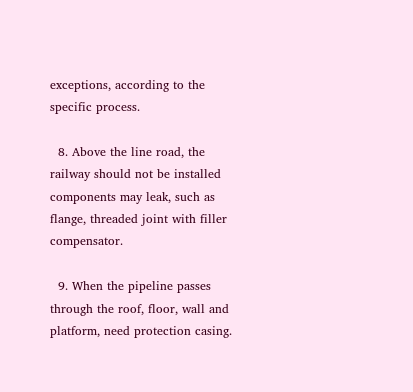exceptions, according to the specific process.

  8. Above the line road, the railway should not be installed components may leak, such as flange, threaded joint with filler compensator.

  9. When the pipeline passes through the roof, floor, wall and platform, need protection casing.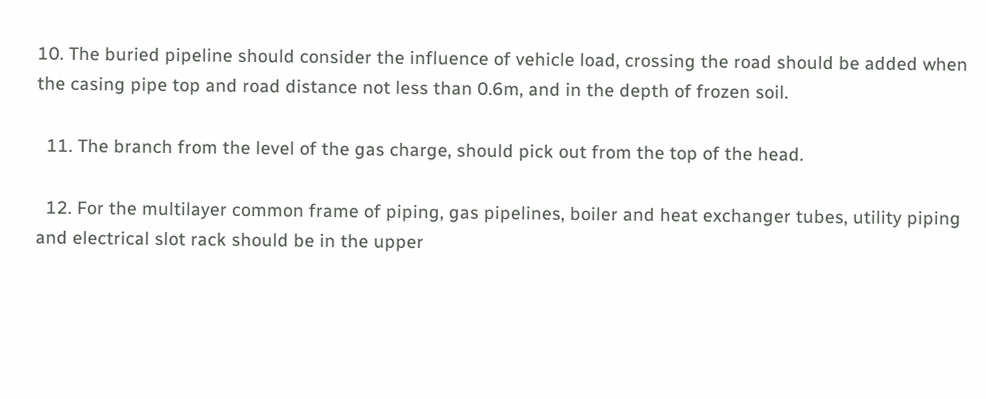10. The buried pipeline should consider the influence of vehicle load, crossing the road should be added when the casing pipe top and road distance not less than 0.6m, and in the depth of frozen soil.

  11. The branch from the level of the gas charge, should pick out from the top of the head.

  12. For the multilayer common frame of piping, gas pipelines, boiler and heat exchanger tubes, utility piping and electrical slot rack should be in the upper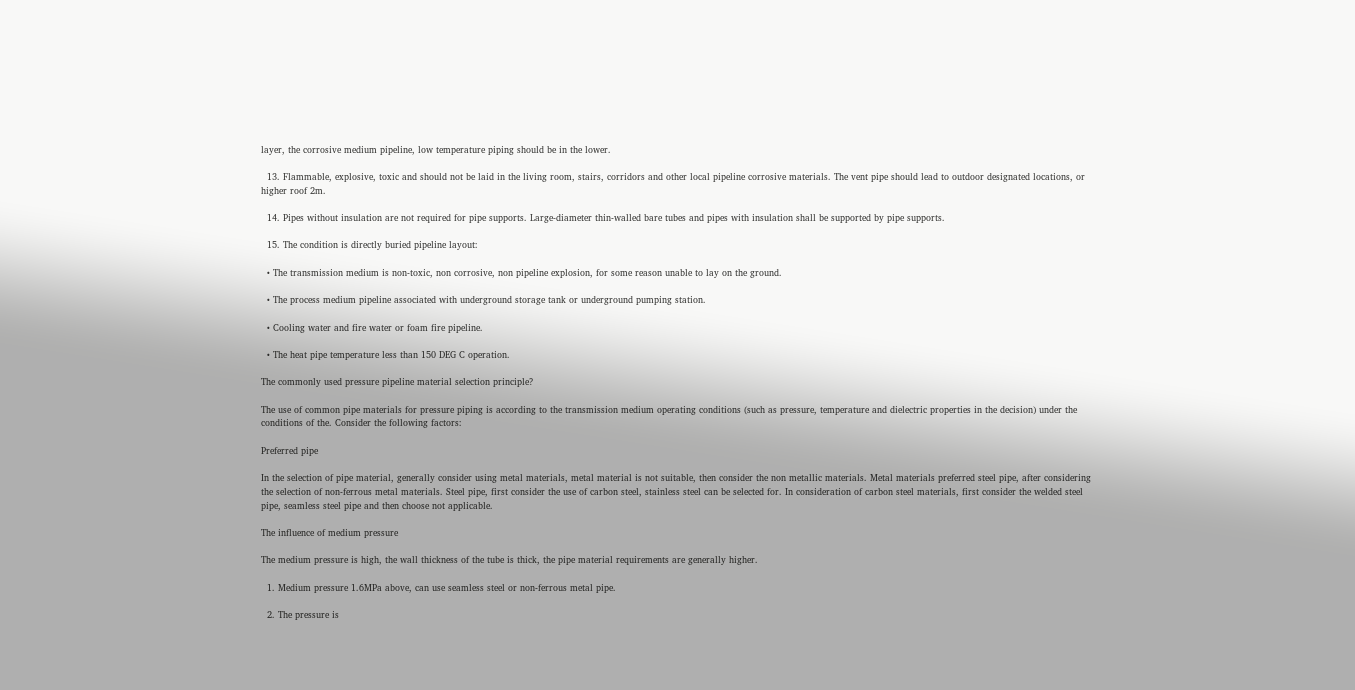layer, the corrosive medium pipeline, low temperature piping should be in the lower.

  13. Flammable, explosive, toxic and should not be laid in the living room, stairs, corridors and other local pipeline corrosive materials. The vent pipe should lead to outdoor designated locations, or higher roof 2m.

  14. Pipes without insulation are not required for pipe supports. Large-diameter thin-walled bare tubes and pipes with insulation shall be supported by pipe supports.

  15. The condition is directly buried pipeline layout:

  • The transmission medium is non-toxic, non corrosive, non pipeline explosion, for some reason unable to lay on the ground.

  • The process medium pipeline associated with underground storage tank or underground pumping station.

  • Cooling water and fire water or foam fire pipeline.

  • The heat pipe temperature less than 150 DEG C operation.

The commonly used pressure pipeline material selection principle?

The use of common pipe materials for pressure piping is according to the transmission medium operating conditions (such as pressure, temperature and dielectric properties in the decision) under the conditions of the. Consider the following factors:

Preferred pipe

In the selection of pipe material, generally consider using metal materials, metal material is not suitable, then consider the non metallic materials. Metal materials preferred steel pipe, after considering the selection of non-ferrous metal materials. Steel pipe, first consider the use of carbon steel, stainless steel can be selected for. In consideration of carbon steel materials, first consider the welded steel pipe, seamless steel pipe and then choose not applicable.

The influence of medium pressure

The medium pressure is high, the wall thickness of the tube is thick, the pipe material requirements are generally higher.

  1. Medium pressure 1.6MPa above, can use seamless steel or non-ferrous metal pipe.

  2. The pressure is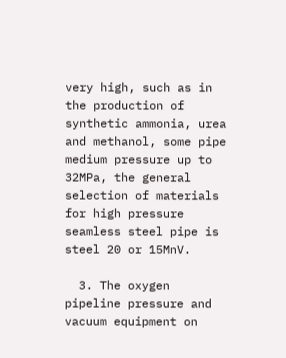very high, such as in the production of synthetic ammonia, urea and methanol, some pipe medium pressure up to 32MPa, the general selection of materials for high pressure seamless steel pipe is steel 20 or 15MnV.

  3. The oxygen pipeline pressure and vacuum equipment on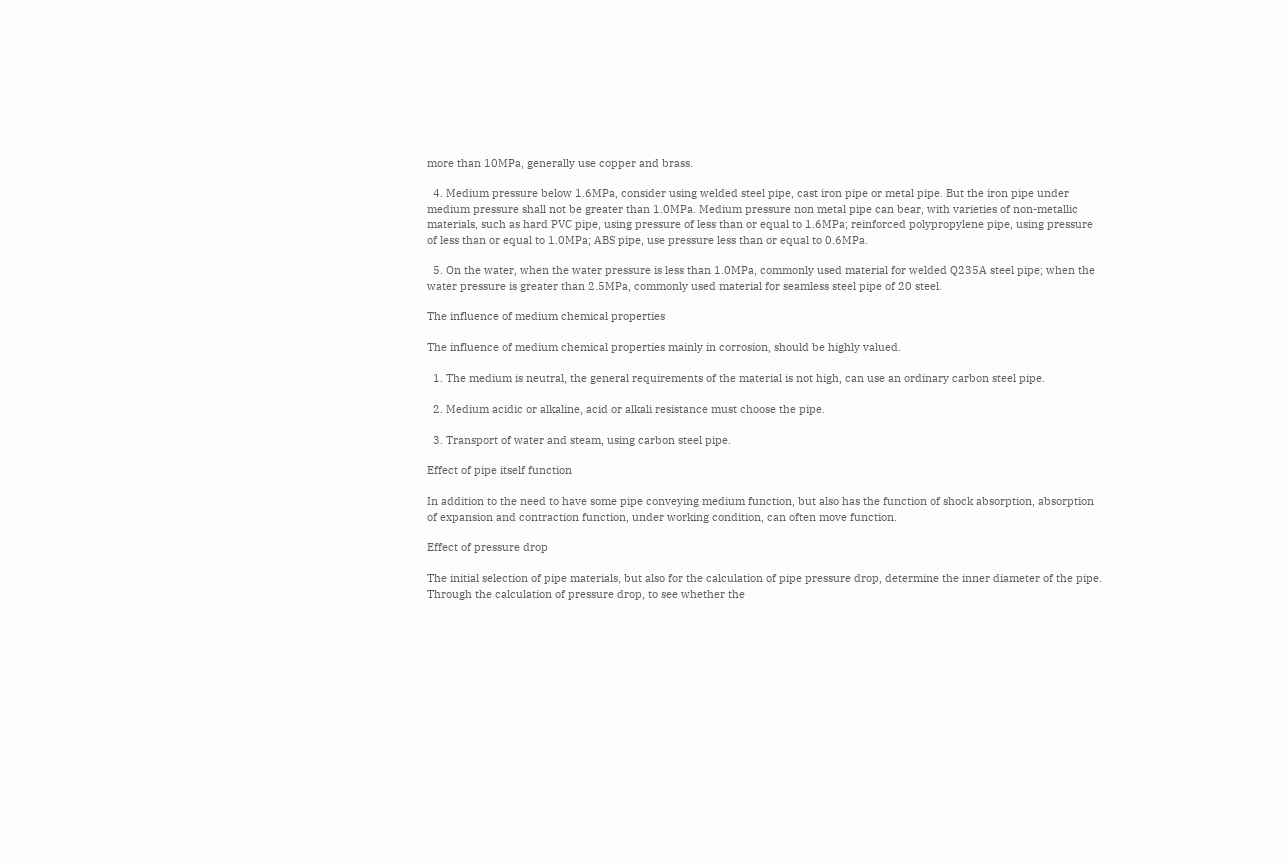more than 10MPa, generally use copper and brass.

  4. Medium pressure below 1.6MPa, consider using welded steel pipe, cast iron pipe or metal pipe. But the iron pipe under medium pressure shall not be greater than 1.0MPa. Medium pressure non metal pipe can bear, with varieties of non-metallic materials, such as hard PVC pipe, using pressure of less than or equal to 1.6MPa; reinforced polypropylene pipe, using pressure of less than or equal to 1.0MPa; ABS pipe, use pressure less than or equal to 0.6MPa.

  5. On the water, when the water pressure is less than 1.0MPa, commonly used material for welded Q235A steel pipe; when the water pressure is greater than 2.5MPa, commonly used material for seamless steel pipe of 20 steel.

The influence of medium chemical properties

The influence of medium chemical properties mainly in corrosion, should be highly valued.

  1. The medium is neutral, the general requirements of the material is not high, can use an ordinary carbon steel pipe.

  2. Medium acidic or alkaline, acid or alkali resistance must choose the pipe.

  3. Transport of water and steam, using carbon steel pipe.

Effect of pipe itself function

In addition to the need to have some pipe conveying medium function, but also has the function of shock absorption, absorption of expansion and contraction function, under working condition, can often move function.

Effect of pressure drop

The initial selection of pipe materials, but also for the calculation of pipe pressure drop, determine the inner diameter of the pipe. Through the calculation of pressure drop, to see whether the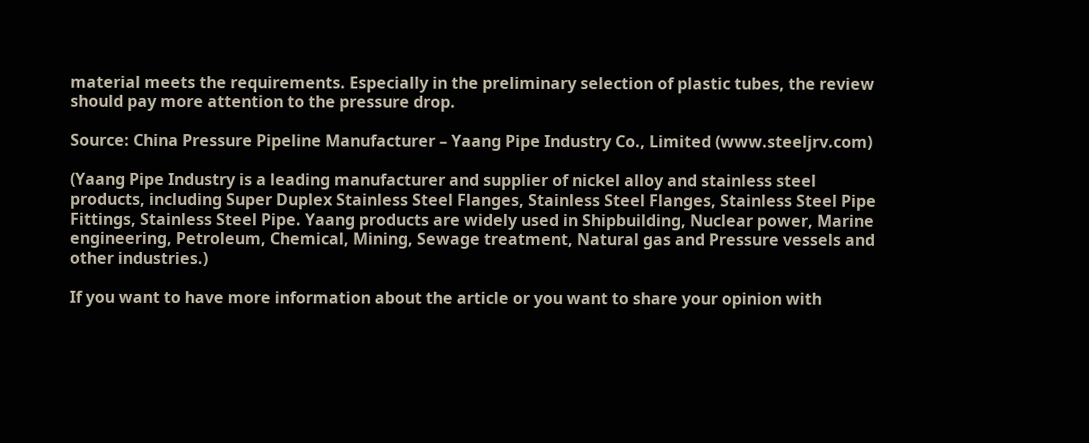material meets the requirements. Especially in the preliminary selection of plastic tubes, the review should pay more attention to the pressure drop.

Source: China Pressure Pipeline Manufacturer – Yaang Pipe Industry Co., Limited (www.steeljrv.com)

(Yaang Pipe Industry is a leading manufacturer and supplier of nickel alloy and stainless steel products, including Super Duplex Stainless Steel Flanges, Stainless Steel Flanges, Stainless Steel Pipe Fittings, Stainless Steel Pipe. Yaang products are widely used in Shipbuilding, Nuclear power, Marine engineering, Petroleum, Chemical, Mining, Sewage treatment, Natural gas and Pressure vessels and other industries.)

If you want to have more information about the article or you want to share your opinion with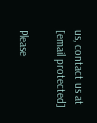us, contact us at [email protected]

Please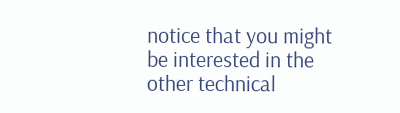notice that you might be interested in the other technical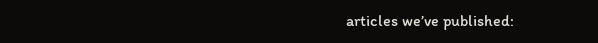articles we’ve published: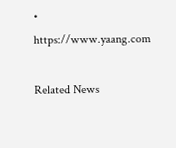• https://www.yaang.com

Related News